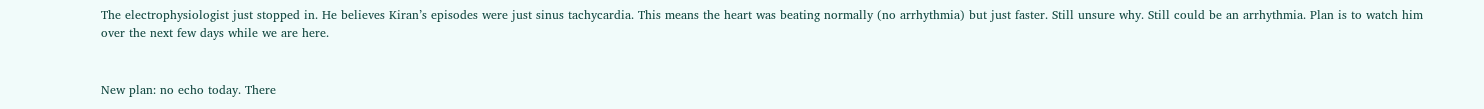The electrophysiologist just stopped in. He believes Kiran’s episodes were just sinus tachycardia. This means the heart was beating normally (no arrhythmia) but just faster. Still unsure why. Still could be an arrhythmia. Plan is to watch him over the next few days while we are here.


New plan: no echo today. There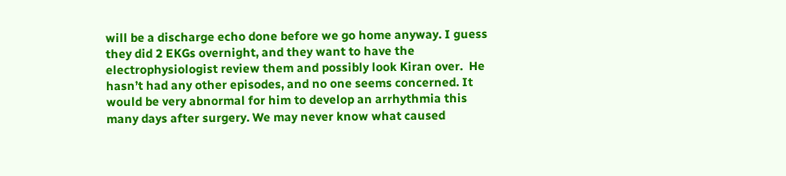will be a discharge echo done before we go home anyway. I guess they did 2 EKGs overnight, and they want to have the electrophysiologist review them and possibly look Kiran over.  He hasn’t had any other episodes, and no one seems concerned. It would be very abnormal for him to develop an arrhythmia this many days after surgery. We may never know what caused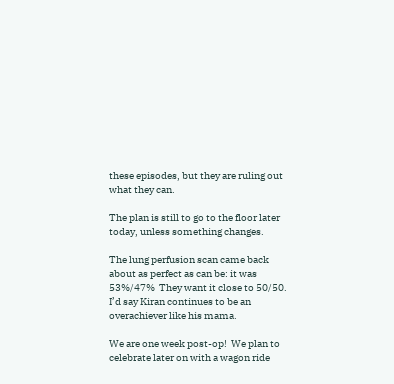these episodes, but they are ruling out what they can.

The plan is still to go to the floor later today, unless something changes.

The lung perfusion scan came back about as perfect as can be: it was 53%/47%  They want it close to 50/50. I’d say Kiran continues to be an overachiever like his mama.

We are one week post-op!  We plan to celebrate later on with a wagon ride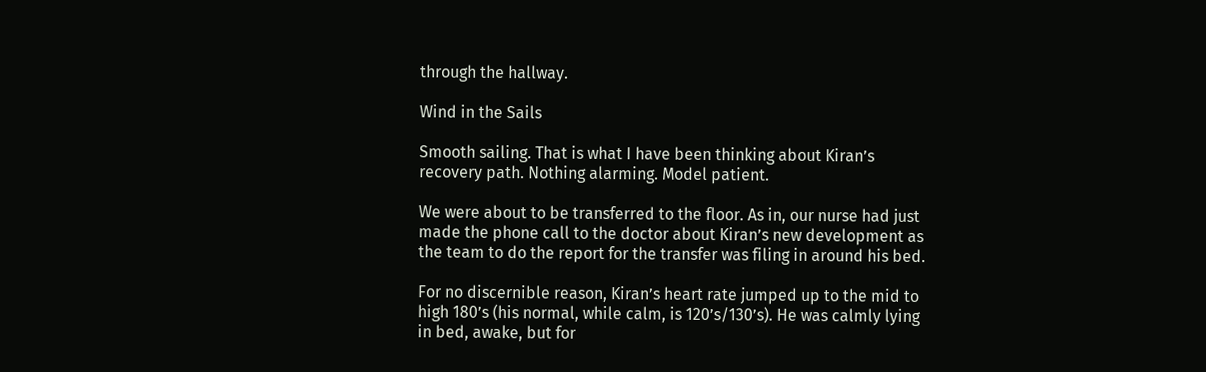through the hallway.

Wind in the Sails

Smooth sailing. That is what I have been thinking about Kiran’s recovery path. Nothing alarming. Model patient.

We were about to be transferred to the floor. As in, our nurse had just made the phone call to the doctor about Kiran’s new development as the team to do the report for the transfer was filing in around his bed.

For no discernible reason, Kiran’s heart rate jumped up to the mid to high 180’s (his normal, while calm, is 120’s/130’s). He was calmly lying in bed, awake, but for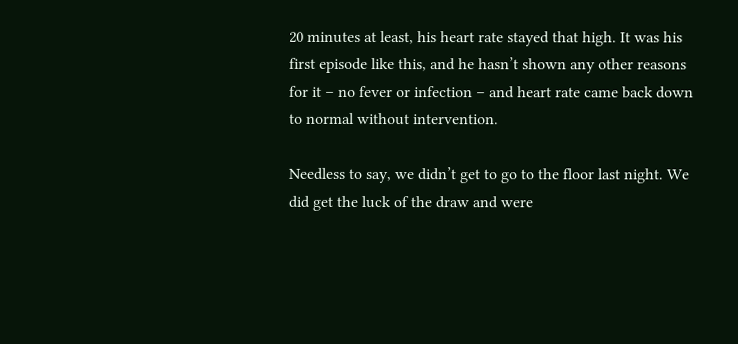20 minutes at least, his heart rate stayed that high. It was his first episode like this, and he hasn’t shown any other reasons for it – no fever or infection – and heart rate came back down to normal without intervention.

Needless to say, we didn’t get to go to the floor last night. We did get the luck of the draw and were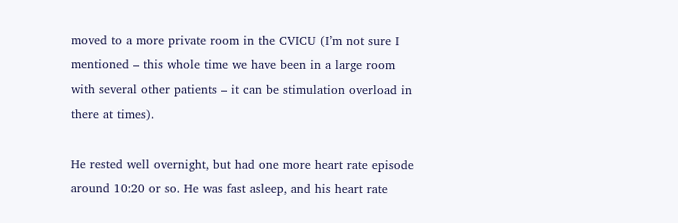moved to a more private room in the CVICU (I’m not sure I mentioned – this whole time we have been in a large room with several other patients – it can be stimulation overload in there at times).

He rested well overnight, but had one more heart rate episode around 10:20 or so. He was fast asleep, and his heart rate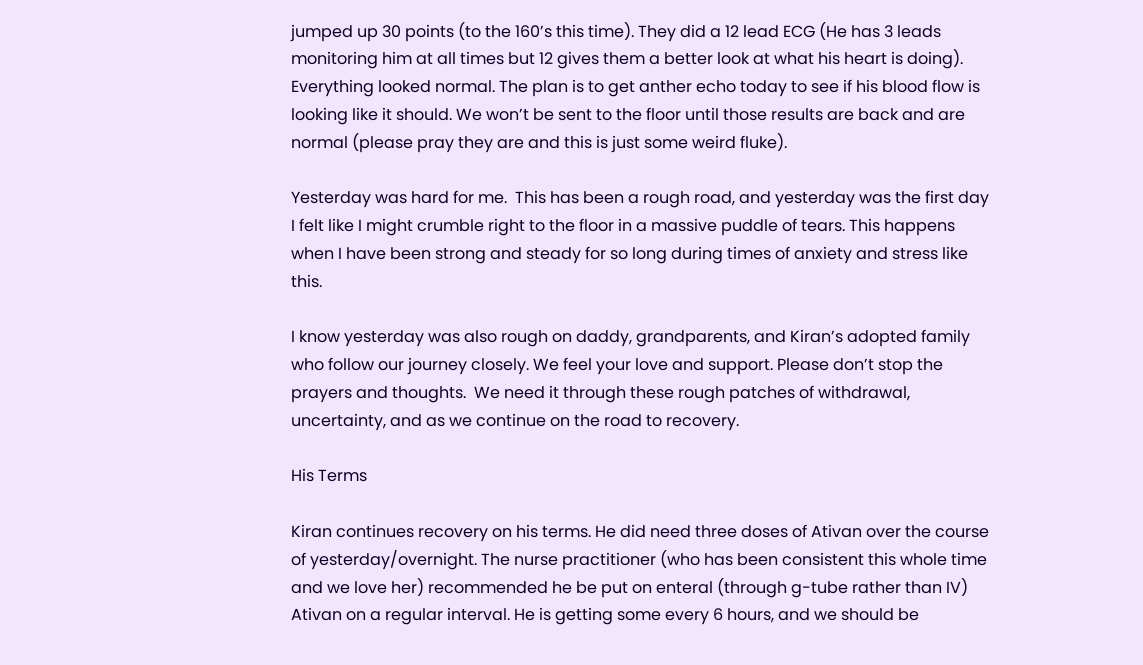jumped up 30 points (to the 160’s this time). They did a 12 lead ECG (He has 3 leads monitoring him at all times but 12 gives them a better look at what his heart is doing). Everything looked normal. The plan is to get anther echo today to see if his blood flow is looking like it should. We won’t be sent to the floor until those results are back and are normal (please pray they are and this is just some weird fluke).

Yesterday was hard for me.  This has been a rough road, and yesterday was the first day I felt like I might crumble right to the floor in a massive puddle of tears. This happens when I have been strong and steady for so long during times of anxiety and stress like this.

I know yesterday was also rough on daddy, grandparents, and Kiran’s adopted family who follow our journey closely. We feel your love and support. Please don’t stop the prayers and thoughts.  We need it through these rough patches of withdrawal, uncertainty, and as we continue on the road to recovery.

His Terms

Kiran continues recovery on his terms. He did need three doses of Ativan over the course of yesterday/overnight. The nurse practitioner (who has been consistent this whole time and we love her) recommended he be put on enteral (through g-tube rather than IV) Ativan on a regular interval. He is getting some every 6 hours, and we should be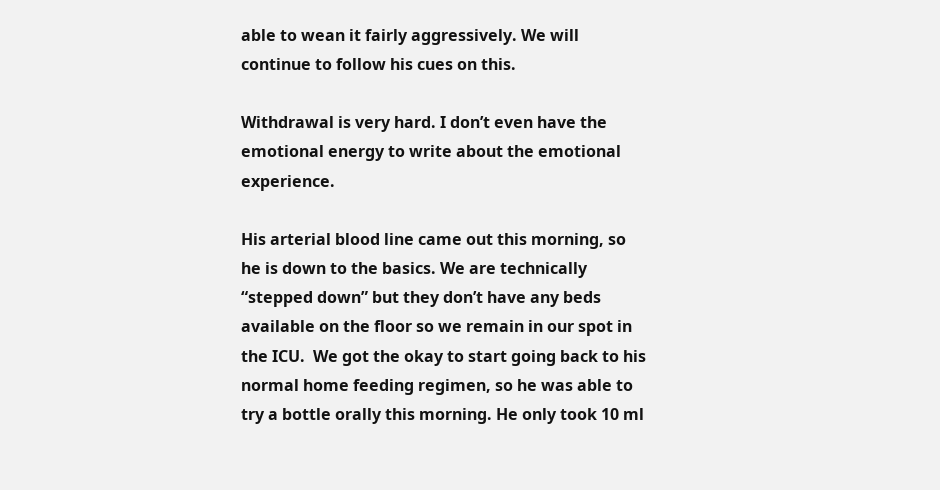able to wean it fairly aggressively. We will continue to follow his cues on this.

Withdrawal is very hard. I don’t even have the emotional energy to write about the emotional experience.

His arterial blood line came out this morning, so he is down to the basics. We are technically “stepped down” but they don’t have any beds available on the floor so we remain in our spot in the ICU.  We got the okay to start going back to his normal home feeding regimen, so he was able to try a bottle orally this morning. He only took 10 ml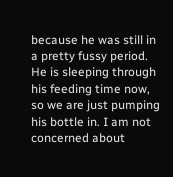because he was still in a pretty fussy period. He is sleeping through his feeding time now, so we are just pumping his bottle in. I am not concerned about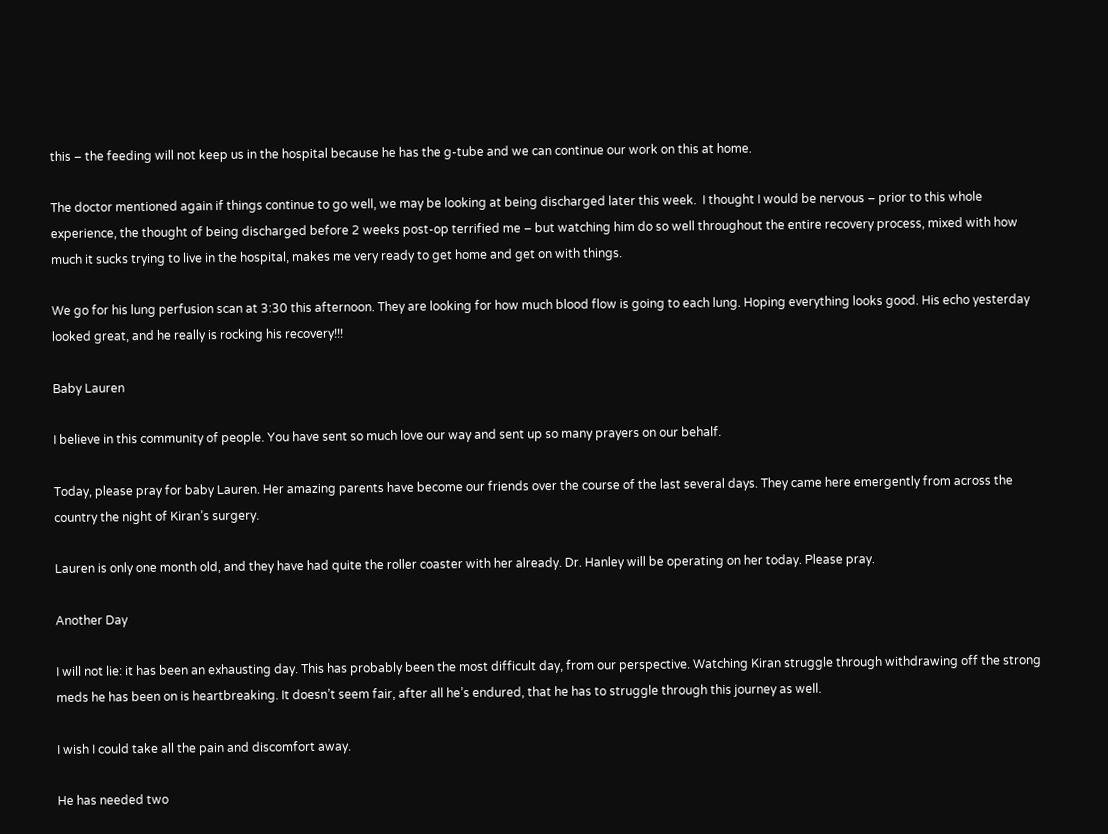this – the feeding will not keep us in the hospital because he has the g-tube and we can continue our work on this at home.

The doctor mentioned again if things continue to go well, we may be looking at being discharged later this week.  I thought I would be nervous – prior to this whole experience, the thought of being discharged before 2 weeks post-op terrified me – but watching him do so well throughout the entire recovery process, mixed with how much it sucks trying to live in the hospital, makes me very ready to get home and get on with things.

We go for his lung perfusion scan at 3:30 this afternoon. They are looking for how much blood flow is going to each lung. Hoping everything looks good. His echo yesterday looked great, and he really is rocking his recovery!!!

Baby Lauren

I believe in this community of people. You have sent so much love our way and sent up so many prayers on our behalf.

Today, please pray for baby Lauren. Her amazing parents have become our friends over the course of the last several days. They came here emergently from across the country the night of Kiran’s surgery.

Lauren is only one month old, and they have had quite the roller coaster with her already. Dr. Hanley will be operating on her today. Please pray.

Another Day

I will not lie: it has been an exhausting day. This has probably been the most difficult day, from our perspective. Watching Kiran struggle through withdrawing off the strong meds he has been on is heartbreaking. It doesn’t seem fair, after all he’s endured, that he has to struggle through this journey as well.

I wish I could take all the pain and discomfort away.

He has needed two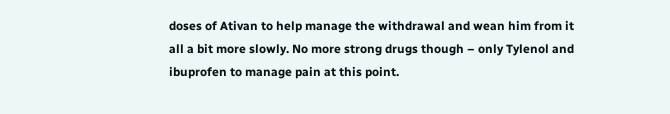doses of Ativan to help manage the withdrawal and wean him from it all a bit more slowly. No more strong drugs though – only Tylenol and ibuprofen to manage pain at this point.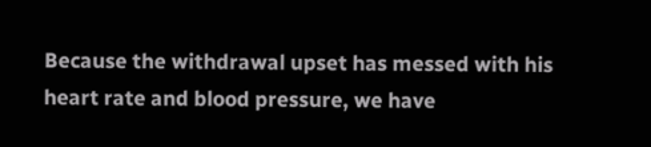Because the withdrawal upset has messed with his heart rate and blood pressure, we have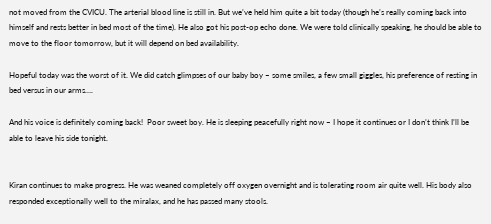not moved from the CVICU. The arterial blood line is still in. But we’ve held him quite a bit today (though he’s really coming back into himself and rests better in bed most of the time). He also got his post-op echo done. We were told clinically speaking, he should be able to move to the floor tomorrow, but it will depend on bed availability.

Hopeful today was the worst of it. We did catch glimpses of our baby boy – some smiles, a few small giggles, his preference of resting in bed versus in our arms….

And his voice is definitely coming back!  Poor sweet boy. He is sleeping peacefully right now – I hope it continues or I don’t think I’ll be able to leave his side tonight.


Kiran continues to make progress. He was weaned completely off oxygen overnight and is tolerating room air quite well. His body also responded exceptionally well to the miralax, and he has passed many stools.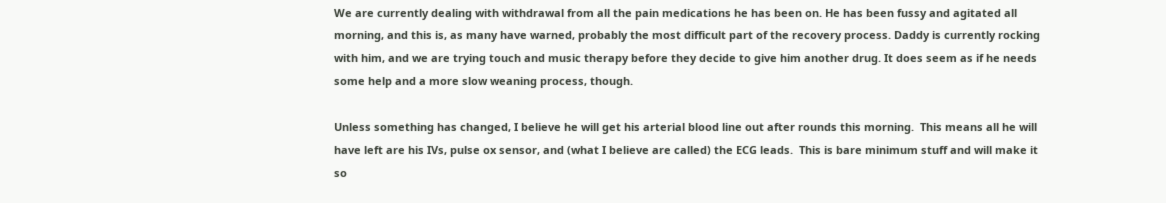We are currently dealing with withdrawal from all the pain medications he has been on. He has been fussy and agitated all morning, and this is, as many have warned, probably the most difficult part of the recovery process. Daddy is currently rocking with him, and we are trying touch and music therapy before they decide to give him another drug. It does seem as if he needs some help and a more slow weaning process, though.

Unless something has changed, I believe he will get his arterial blood line out after rounds this morning.  This means all he will have left are his IVs, pulse ox sensor, and (what I believe are called) the ECG leads.  This is bare minimum stuff and will make it so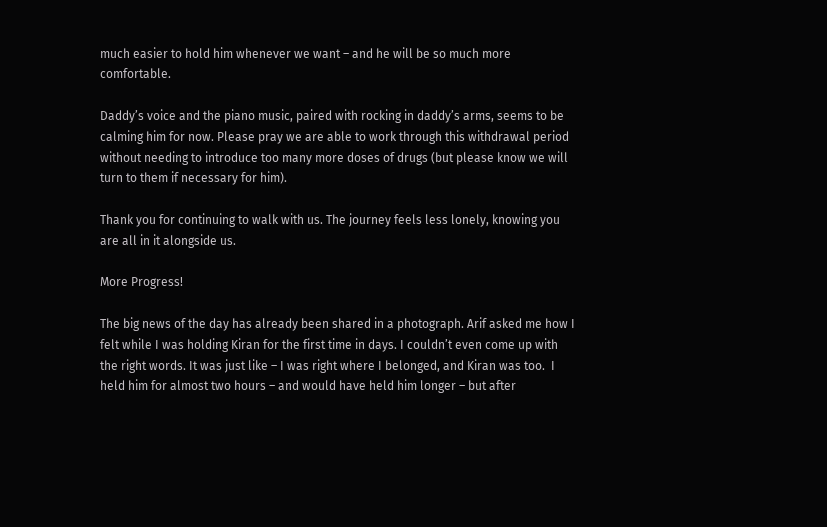much easier to hold him whenever we want – and he will be so much more comfortable.

Daddy’s voice and the piano music, paired with rocking in daddy’s arms, seems to be calming him for now. Please pray we are able to work through this withdrawal period without needing to introduce too many more doses of drugs (but please know we will turn to them if necessary for him).

Thank you for continuing to walk with us. The journey feels less lonely, knowing you are all in it alongside us.

More Progress!

The big news of the day has already been shared in a photograph. Arif asked me how I felt while I was holding Kiran for the first time in days. I couldn’t even come up with the right words. It was just like – I was right where I belonged, and Kiran was too.  I held him for almost two hours – and would have held him longer – but after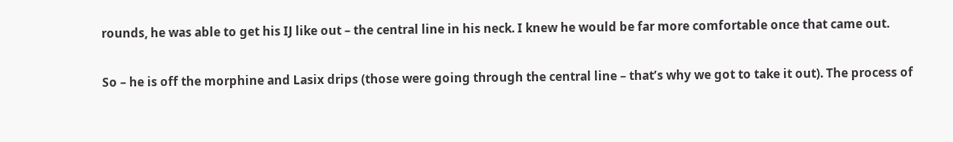rounds, he was able to get his IJ like out – the central line in his neck. I knew he would be far more comfortable once that came out.

So – he is off the morphine and Lasix drips (those were going through the central line – that’s why we got to take it out). The process of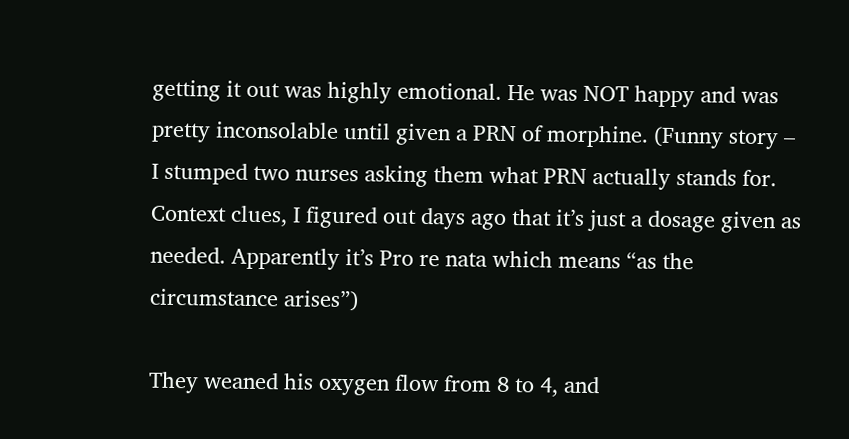getting it out was highly emotional. He was NOT happy and was pretty inconsolable until given a PRN of morphine. (Funny story – I stumped two nurses asking them what PRN actually stands for. Context clues, I figured out days ago that it’s just a dosage given as needed. Apparently it’s Pro re nata which means “as the circumstance arises”)

They weaned his oxygen flow from 8 to 4, and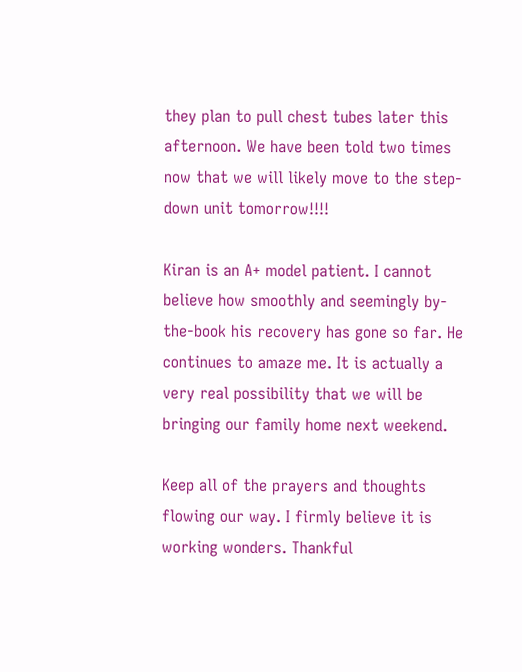they plan to pull chest tubes later this afternoon. We have been told two times now that we will likely move to the step-down unit tomorrow!!!!

Kiran is an A+ model patient. I cannot believe how smoothly and seemingly by-the-book his recovery has gone so far. He continues to amaze me. It is actually a very real possibility that we will be bringing our family home next weekend.

Keep all of the prayers and thoughts flowing our way. I firmly believe it is working wonders. Thankful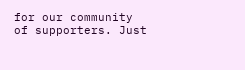for our community of supporters. Just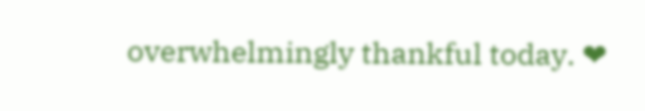overwhelmingly thankful today. ❤